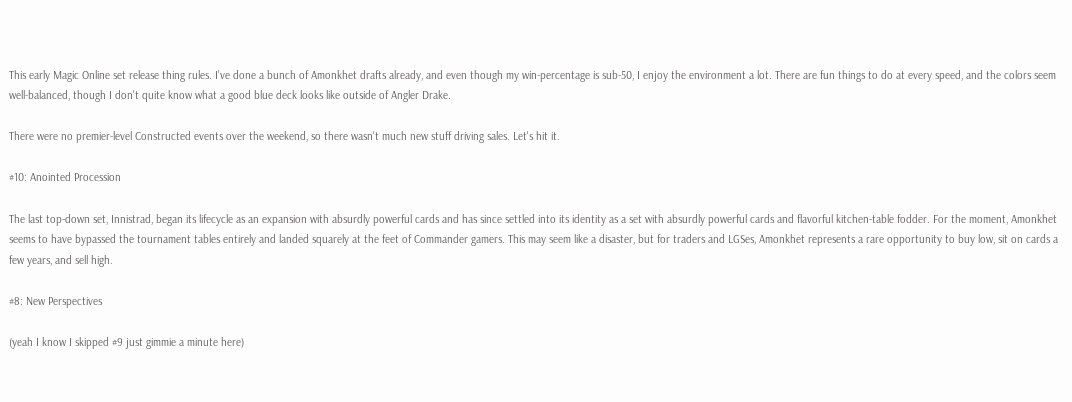This early Magic Online set release thing rules. I've done a bunch of Amonkhet drafts already, and even though my win-percentage is sub-50, I enjoy the environment a lot. There are fun things to do at every speed, and the colors seem well-balanced, though I don't quite know what a good blue deck looks like outside of Angler Drake.

There were no premier-level Constructed events over the weekend, so there wasn't much new stuff driving sales. Let's hit it.

#10: Anointed Procession

The last top-down set, Innistrad, began its lifecycle as an expansion with absurdly powerful cards and has since settled into its identity as a set with absurdly powerful cards and flavorful kitchen-table fodder. For the moment, Amonkhet seems to have bypassed the tournament tables entirely and landed squarely at the feet of Commander gamers. This may seem like a disaster, but for traders and LGSes, Amonkhet represents a rare opportunity to buy low, sit on cards a few years, and sell high.

#8: New Perspectives

(yeah I know I skipped #9 just gimmie a minute here)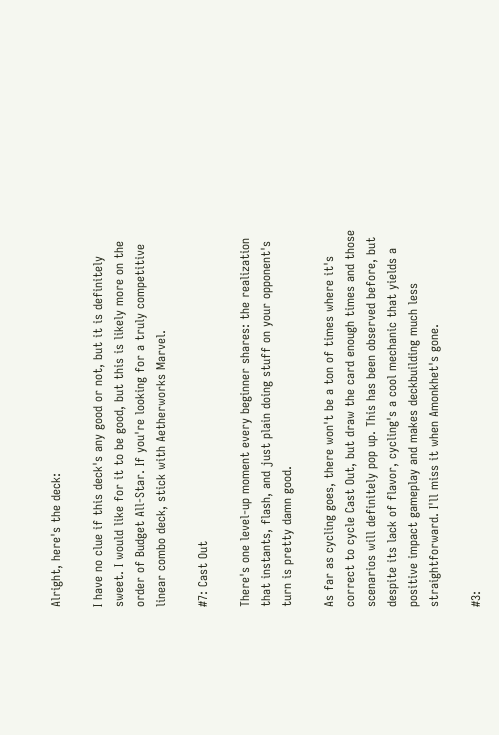Alright, here's the deck:

I have no clue if this deck's any good or not, but it is definitely sweet. I would like for it to be good, but this is likely more on the order of Budget All-Star. If you're looking for a truly competitive linear combo deck, stick with Aetherworks Marvel.

#7: Cast Out

There's one level-up moment every beginner shares: the realization that instants, flash, and just plain doing stuff on your opponent's turn is pretty damn good.

As far as cycling goes, there won't be a ton of times where it's correct to cycle Cast Out, but draw the card enough times and those scenarios will definitely pop up. This has been observed before, but despite its lack of flavor, cycling's a cool mechanic that yields a positive impact gameplay and makes deckbuilding much less straightforward. I'll miss it when Amonkhet's gone.

#3: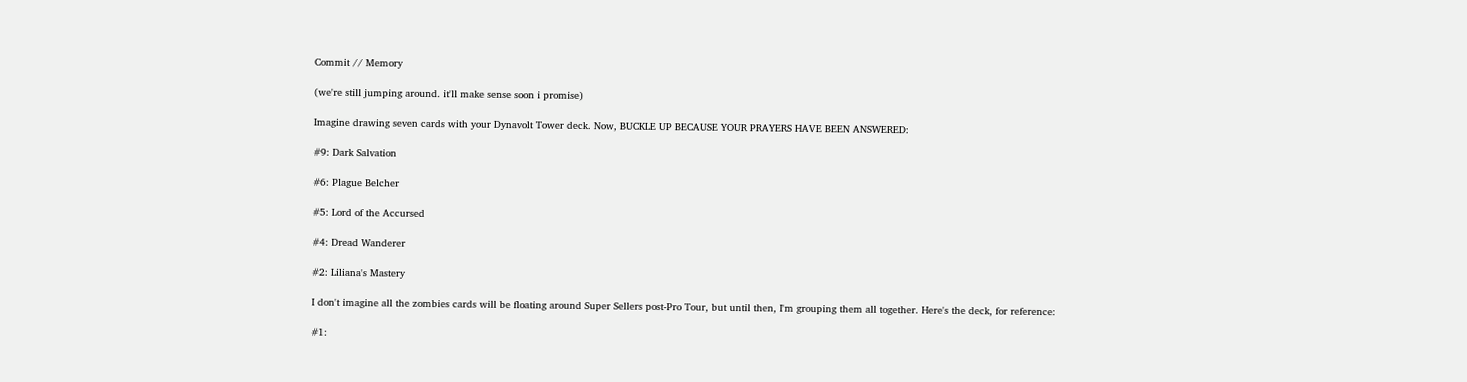Commit // Memory

(we're still jumping around. it'll make sense soon i promise)

Imagine drawing seven cards with your Dynavolt Tower deck. Now, BUCKLE UP BECAUSE YOUR PRAYERS HAVE BEEN ANSWERED:

#9: Dark Salvation

#6: Plague Belcher

#5: Lord of the Accursed

#4: Dread Wanderer

#2: Liliana's Mastery

I don't imagine all the zombies cards will be floating around Super Sellers post-Pro Tour, but until then, I'm grouping them all together. Here's the deck, for reference:

#1: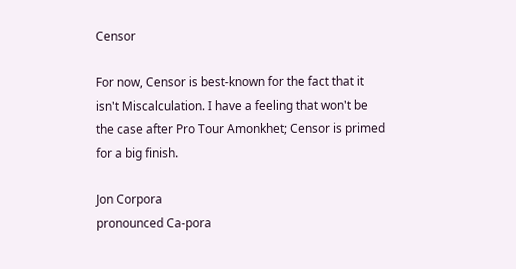Censor

For now, Censor is best-known for the fact that it isn't Miscalculation. I have a feeling that won't be the case after Pro Tour Amonkhet; Censor is primed for a big finish.

Jon Corpora
pronounced Ca-pora